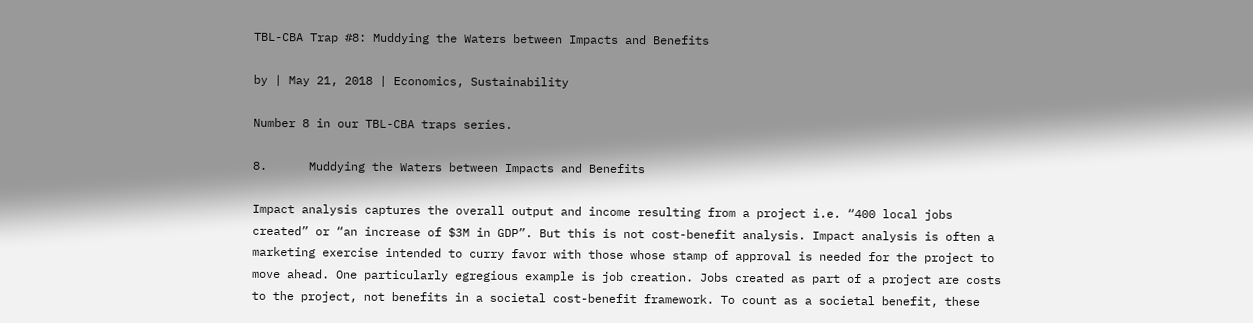TBL-CBA Trap #8: Muddying the Waters between Impacts and Benefits

by | May 21, 2018 | Economics, Sustainability

Number 8 in our TBL-CBA traps series.

8.      Muddying the Waters between Impacts and Benefits

Impact analysis captures the overall output and income resulting from a project i.e. “400 local jobs created” or “an increase of $3M in GDP”. But this is not cost-benefit analysis. Impact analysis is often a marketing exercise intended to curry favor with those whose stamp of approval is needed for the project to move ahead. One particularly egregious example is job creation. Jobs created as part of a project are costs to the project, not benefits in a societal cost-benefit framework. To count as a societal benefit, these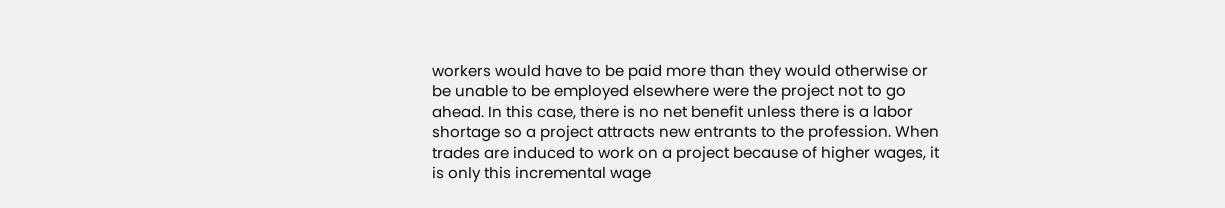workers would have to be paid more than they would otherwise or be unable to be employed elsewhere were the project not to go ahead. In this case, there is no net benefit unless there is a labor shortage so a project attracts new entrants to the profession. When trades are induced to work on a project because of higher wages, it is only this incremental wage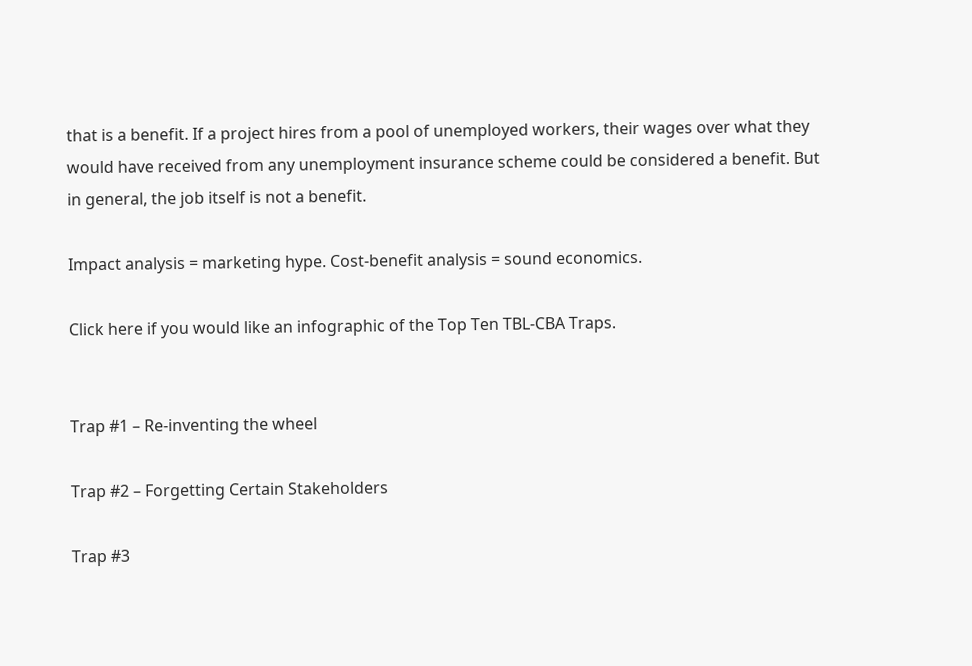that is a benefit. If a project hires from a pool of unemployed workers, their wages over what they would have received from any unemployment insurance scheme could be considered a benefit. But in general, the job itself is not a benefit.

Impact analysis = marketing hype. Cost-benefit analysis = sound economics.

Click here if you would like an infographic of the Top Ten TBL-CBA Traps.


Trap #1 – Re-inventing the wheel

Trap #2 – Forgetting Certain Stakeholders

Trap #3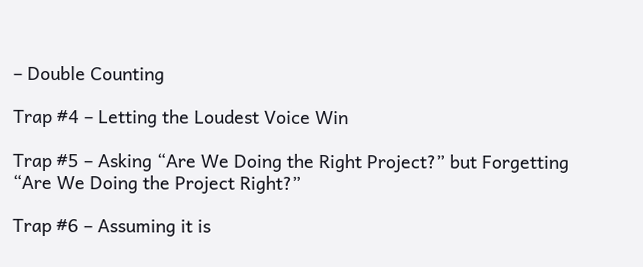– Double Counting

Trap #4 – Letting the Loudest Voice Win

Trap #5 – Asking “Are We Doing the Right Project?” but Forgetting “Are We Doing the Project Right?”

Trap #6 – Assuming it is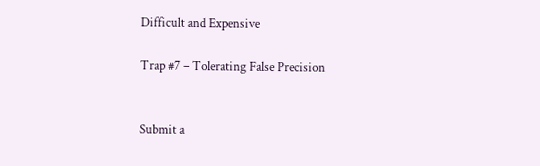Difficult and Expensive

Trap #7 – Tolerating False Precision


Submit a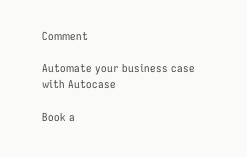Comment

Automate your business case with Autocase

Book a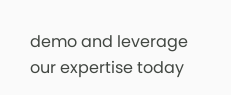demo and leverage our expertise today